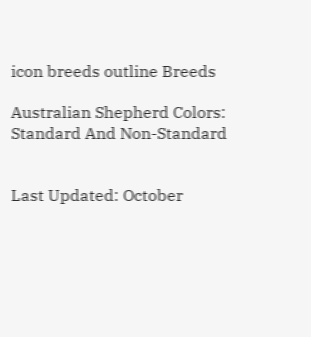icon breeds outline Breeds

Australian Shepherd Colors: Standard And Non-Standard


Last Updated: October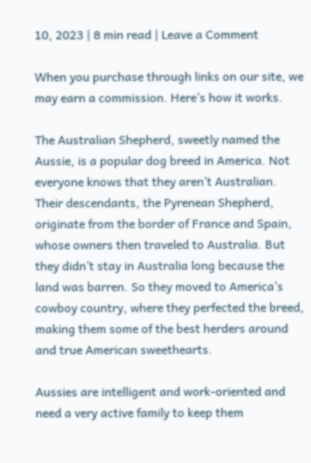10, 2023 | 8 min read | Leave a Comment

When you purchase through links on our site, we may earn a commission. Here’s how it works.

The Australian Shepherd, sweetly named the Aussie, is a popular dog breed in America. Not everyone knows that they aren’t Australian. Their descendants, the Pyrenean Shepherd, originate from the border of France and Spain, whose owners then traveled to Australia. But they didn’t stay in Australia long because the land was barren. So they moved to America’s cowboy country, where they perfected the breed, making them some of the best herders around and true American sweethearts.

Aussies are intelligent and work-oriented and need a very active family to keep them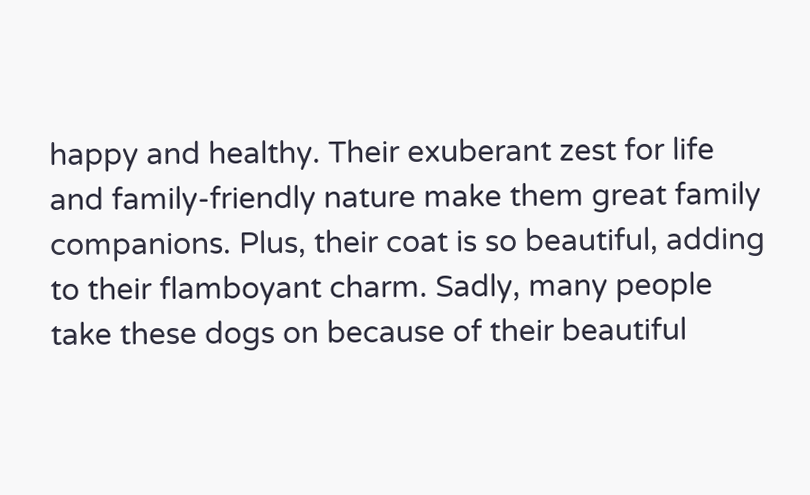happy and healthy. Their exuberant zest for life and family-friendly nature make them great family companions. Plus, their coat is so beautiful, adding to their flamboyant charm. Sadly, many people take these dogs on because of their beautiful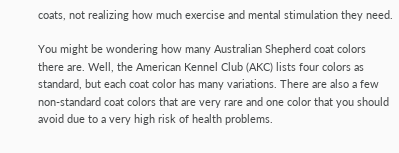coats, not realizing how much exercise and mental stimulation they need.

You might be wondering how many Australian Shepherd coat colors there are. Well, the American Kennel Club (AKC) lists four colors as standard, but each coat color has many variations. There are also a few non-standard coat colors that are very rare and one color that you should avoid due to a very high risk of health problems.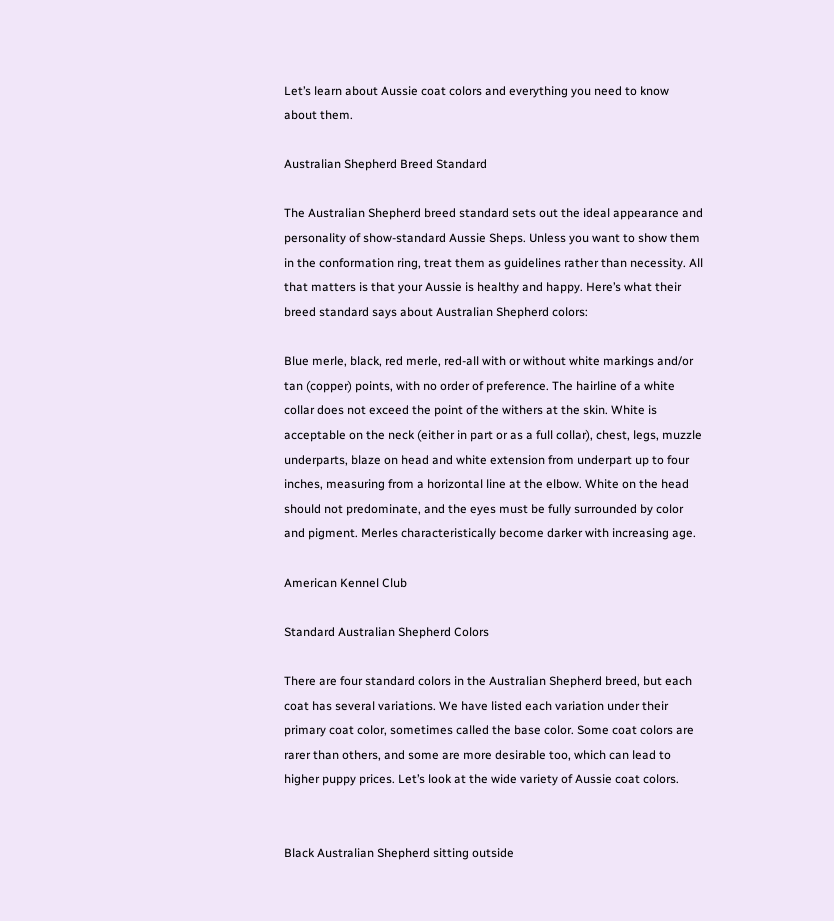Let’s learn about Aussie coat colors and everything you need to know about them.

Australian Shepherd Breed Standard

The Australian Shepherd breed standard sets out the ideal appearance and personality of show-standard Aussie Sheps. Unless you want to show them in the conformation ring, treat them as guidelines rather than necessity. All that matters is that your Aussie is healthy and happy. Here’s what their breed standard says about Australian Shepherd colors:

Blue merle, black, red merle, red-all with or without white markings and/or tan (copper) points, with no order of preference. The hairline of a white collar does not exceed the point of the withers at the skin. White is acceptable on the neck (either in part or as a full collar), chest, legs, muzzle underparts, blaze on head and white extension from underpart up to four inches, measuring from a horizontal line at the elbow. White on the head should not predominate, and the eyes must be fully surrounded by color and pigment. Merles characteristically become darker with increasing age.

American Kennel Club

Standard Australian Shepherd Colors

There are four standard colors in the Australian Shepherd breed, but each coat has several variations. We have listed each variation under their primary coat color, sometimes called the base color. Some coat colors are rarer than others, and some are more desirable too, which can lead to higher puppy prices. Let’s look at the wide variety of Aussie coat colors.


Black Australian Shepherd sitting outside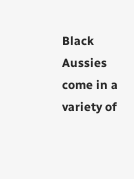Black Aussies come in a variety of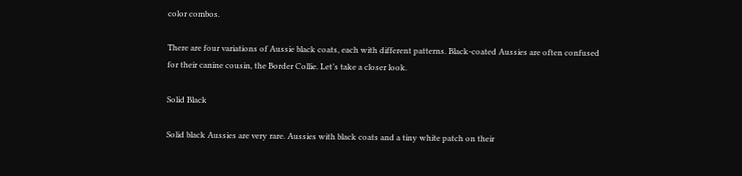color combos.

There are four variations of Aussie black coats, each with different patterns. Black-coated Aussies are often confused for their canine cousin, the Border Collie. Let’s take a closer look.

Solid Black

Solid black Aussies are very rare. Aussies with black coats and a tiny white patch on their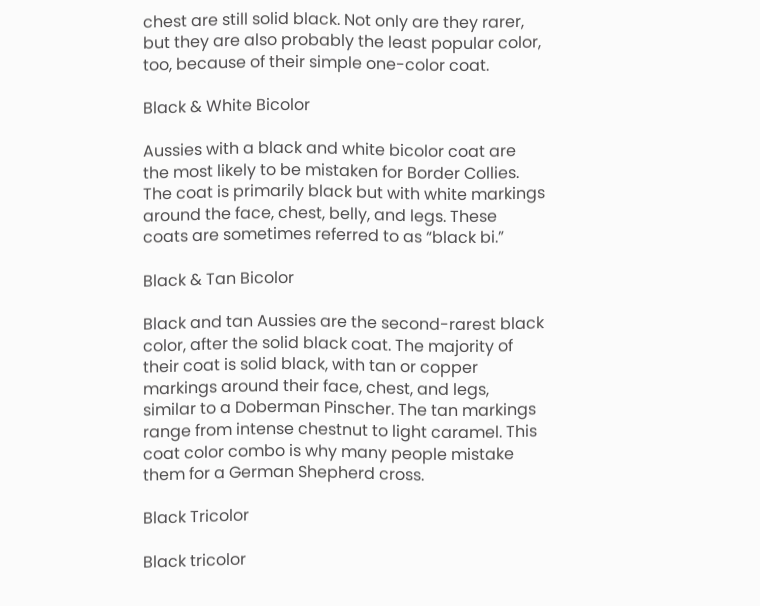chest are still solid black. Not only are they rarer, but they are also probably the least popular color, too, because of their simple one-color coat.

Black & White Bicolor

Aussies with a black and white bicolor coat are the most likely to be mistaken for Border Collies. The coat is primarily black but with white markings around the face, chest, belly, and legs. These coats are sometimes referred to as “black bi.”

Black & Tan Bicolor

Black and tan Aussies are the second-rarest black color, after the solid black coat. The majority of their coat is solid black, with tan or copper markings around their face, chest, and legs, similar to a Doberman Pinscher. The tan markings range from intense chestnut to light caramel. This coat color combo is why many people mistake them for a German Shepherd cross.

Black Tricolor

Black tricolor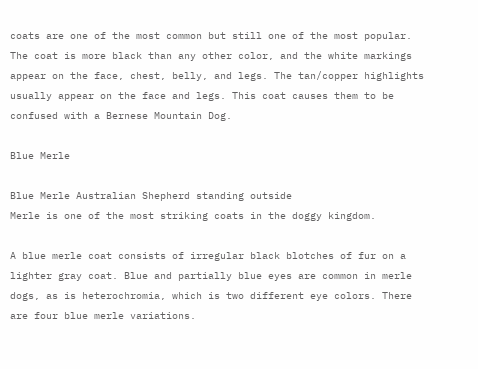coats are one of the most common but still one of the most popular. The coat is more black than any other color, and the white markings appear on the face, chest, belly, and legs. The tan/copper highlights usually appear on the face and legs. This coat causes them to be confused with a Bernese Mountain Dog.

Blue Merle

Blue Merle Australian Shepherd standing outside
Merle is one of the most striking coats in the doggy kingdom.

A blue merle coat consists of irregular black blotches of fur on a lighter gray coat. Blue and partially blue eyes are common in merle dogs, as is heterochromia, which is two different eye colors. There are four blue merle variations.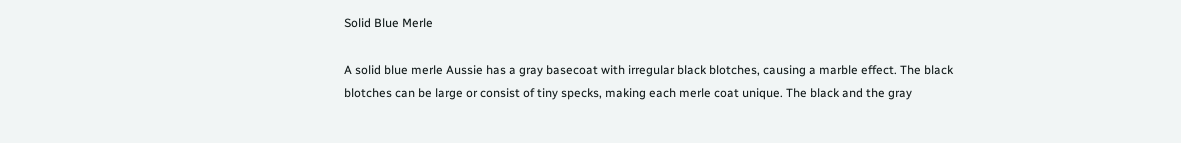Solid Blue Merle

A solid blue merle Aussie has a gray basecoat with irregular black blotches, causing a marble effect. The black blotches can be large or consist of tiny specks, making each merle coat unique. The black and the gray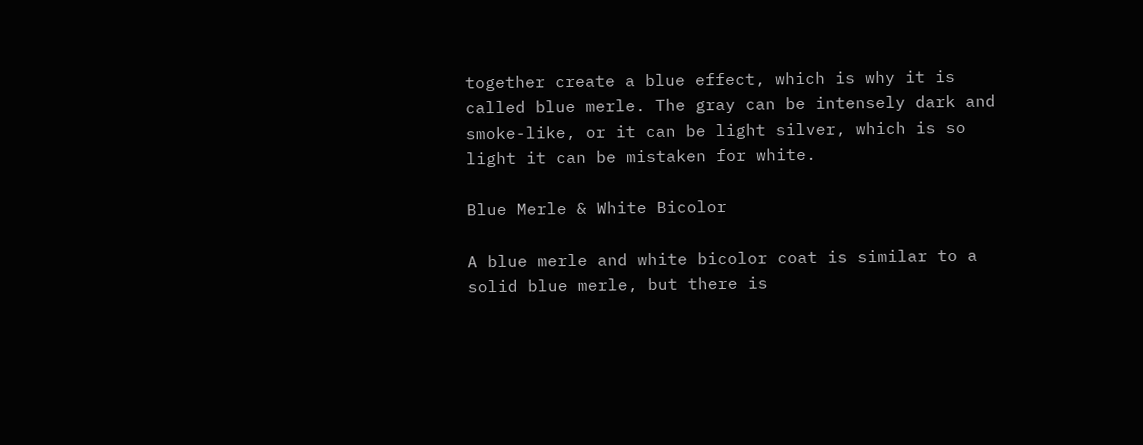together create a blue effect, which is why it is called blue merle. The gray can be intensely dark and smoke-like, or it can be light silver, which is so light it can be mistaken for white.

Blue Merle & White Bicolor

A blue merle and white bicolor coat is similar to a solid blue merle, but there is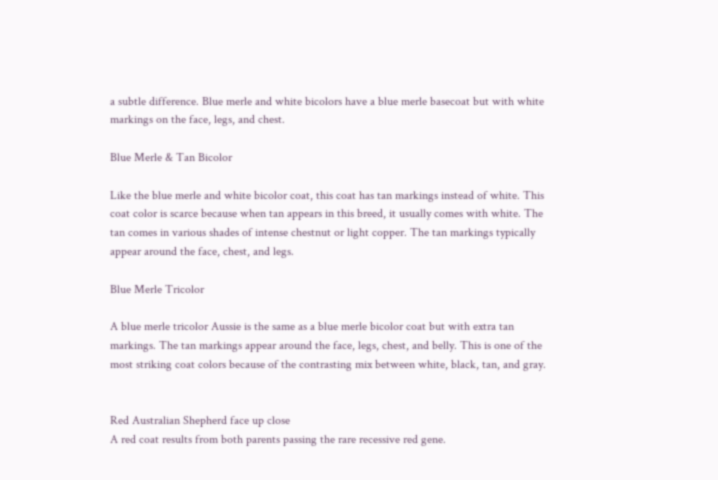a subtle difference. Blue merle and white bicolors have a blue merle basecoat but with white markings on the face, legs, and chest.

Blue Merle & Tan Bicolor

Like the blue merle and white bicolor coat, this coat has tan markings instead of white. This coat color is scarce because when tan appears in this breed, it usually comes with white. The tan comes in various shades of intense chestnut or light copper. The tan markings typically appear around the face, chest, and legs.

Blue Merle Tricolor

A blue merle tricolor Aussie is the same as a blue merle bicolor coat but with extra tan markings. The tan markings appear around the face, legs, chest, and belly. This is one of the most striking coat colors because of the contrasting mix between white, black, tan, and gray.


Red Australian Shepherd face up close
A red coat results from both parents passing the rare recessive red gene.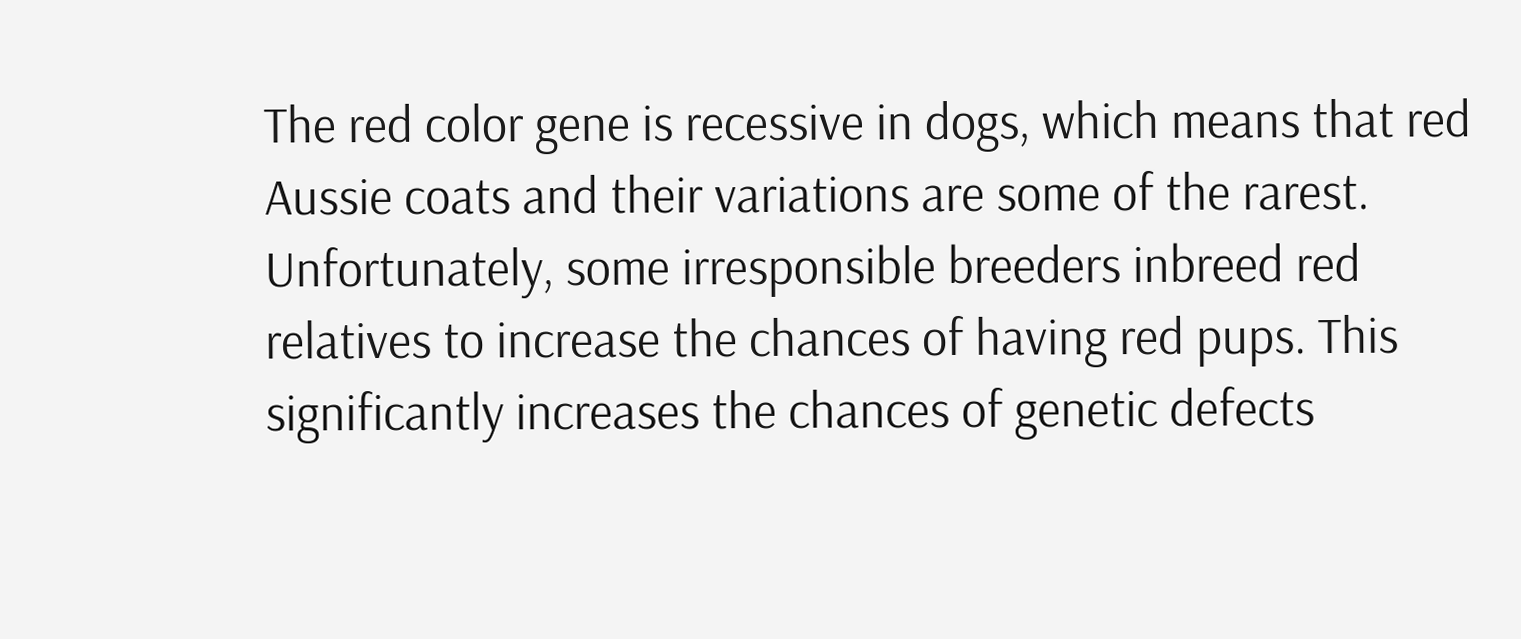The red color gene is recessive in dogs, which means that red Aussie coats and their variations are some of the rarest. Unfortunately, some irresponsible breeders inbreed red relatives to increase the chances of having red pups. This significantly increases the chances of genetic defects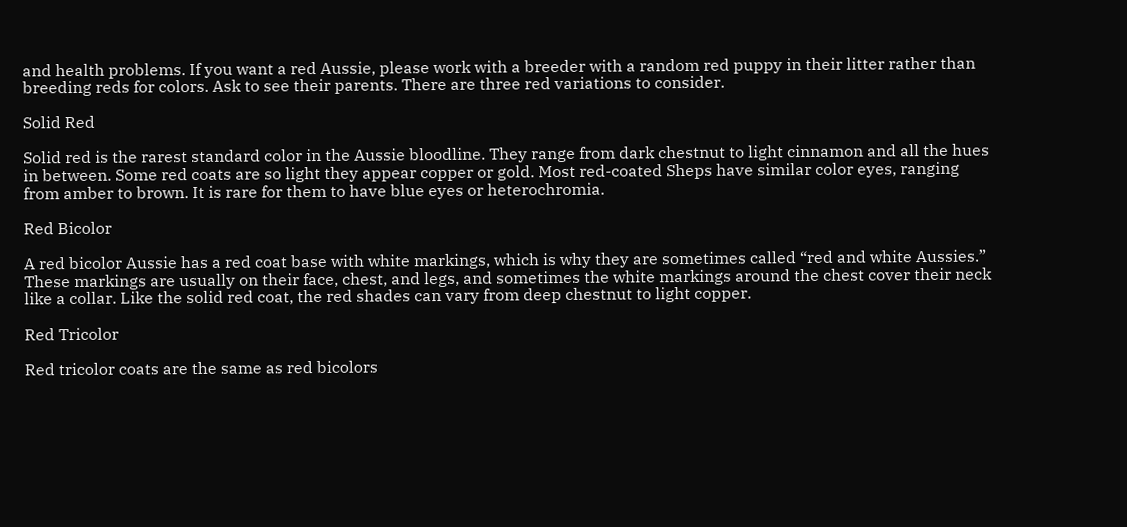and health problems. If you want a red Aussie, please work with a breeder with a random red puppy in their litter rather than breeding reds for colors. Ask to see their parents. There are three red variations to consider.

Solid Red

Solid red is the rarest standard color in the Aussie bloodline. They range from dark chestnut to light cinnamon and all the hues in between. Some red coats are so light they appear copper or gold. Most red-coated Sheps have similar color eyes, ranging from amber to brown. It is rare for them to have blue eyes or heterochromia.

Red Bicolor

A red bicolor Aussie has a red coat base with white markings, which is why they are sometimes called “red and white Aussies.” These markings are usually on their face, chest, and legs, and sometimes the white markings around the chest cover their neck like a collar. Like the solid red coat, the red shades can vary from deep chestnut to light copper.

Red Tricolor

Red tricolor coats are the same as red bicolors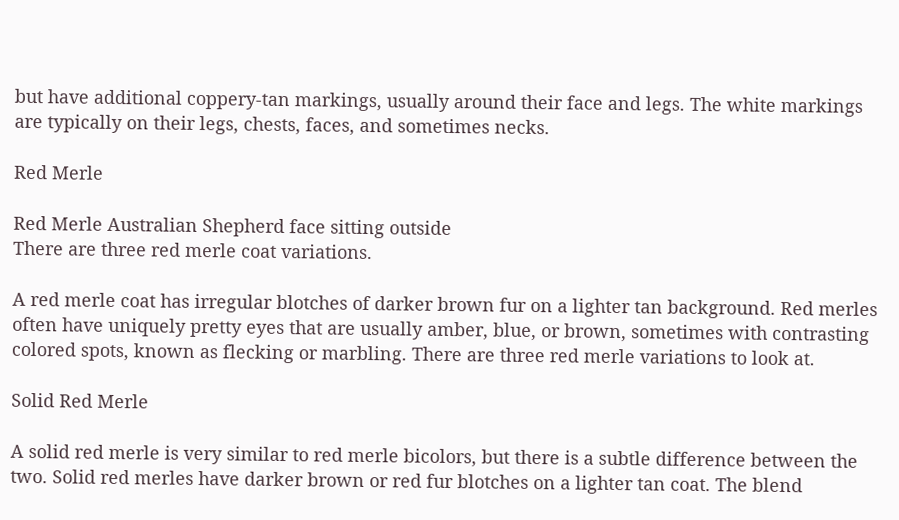but have additional coppery-tan markings, usually around their face and legs. The white markings are typically on their legs, chests, faces, and sometimes necks.

Red Merle

Red Merle Australian Shepherd face sitting outside
There are three red merle coat variations.

A red merle coat has irregular blotches of darker brown fur on a lighter tan background. Red merles often have uniquely pretty eyes that are usually amber, blue, or brown, sometimes with contrasting colored spots, known as flecking or marbling. There are three red merle variations to look at.

Solid Red Merle

A solid red merle is very similar to red merle bicolors, but there is a subtle difference between the two. Solid red merles have darker brown or red fur blotches on a lighter tan coat. The blend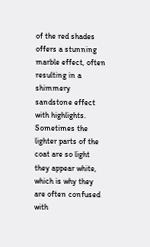of the red shades offers a stunning marble effect, often resulting in a shimmery sandstone effect with highlights. Sometimes the lighter parts of the coat are so light they appear white, which is why they are often confused with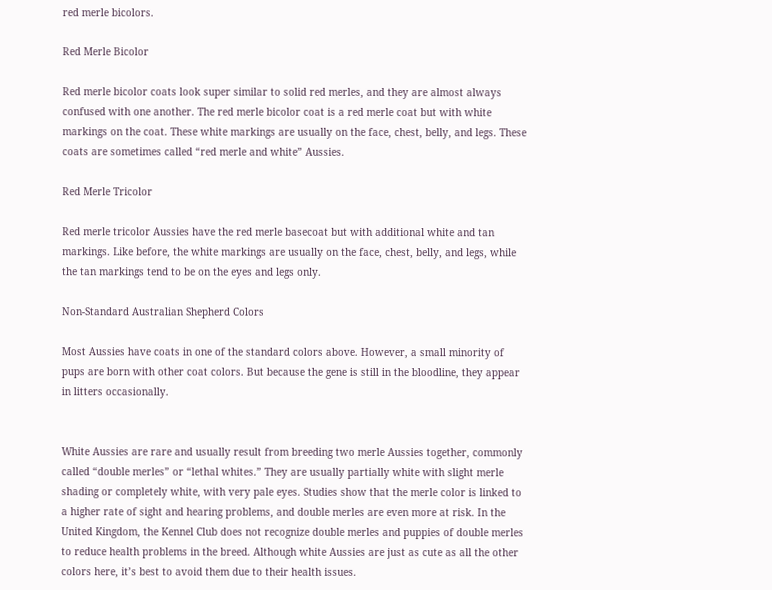red merle bicolors.

Red Merle Bicolor

Red merle bicolor coats look super similar to solid red merles, and they are almost always confused with one another. The red merle bicolor coat is a red merle coat but with white markings on the coat. These white markings are usually on the face, chest, belly, and legs. These coats are sometimes called “red merle and white” Aussies.

Red Merle Tricolor

Red merle tricolor Aussies have the red merle basecoat but with additional white and tan markings. Like before, the white markings are usually on the face, chest, belly, and legs, while the tan markings tend to be on the eyes and legs only.

Non-Standard Australian Shepherd Colors

Most Aussies have coats in one of the standard colors above. However, a small minority of pups are born with other coat colors. But because the gene is still in the bloodline, they appear in litters occasionally.


White Aussies are rare and usually result from breeding two merle Aussies together, commonly called “double merles” or “lethal whites.” They are usually partially white with slight merle shading or completely white, with very pale eyes. Studies show that the merle color is linked to a higher rate of sight and hearing problems, and double merles are even more at risk. In the United Kingdom, the Kennel Club does not recognize double merles and puppies of double merles to reduce health problems in the breed. Although white Aussies are just as cute as all the other colors here, it’s best to avoid them due to their health issues.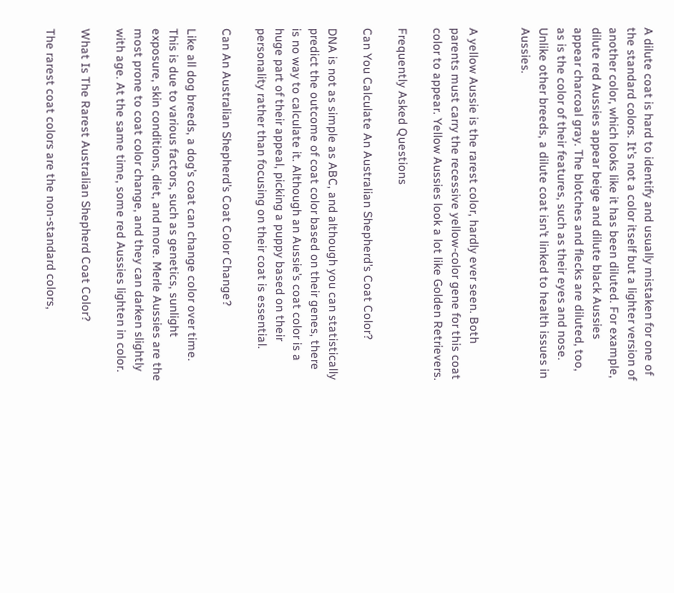A dilute coat is hard to identify and usually mistaken for one of the standard colors. It’s not a color itself but a lighter version of another color, which looks like it has been diluted. For example, dilute red Aussies appear beige and dilute black Aussies appear charcoal gray. The blotches and flecks are diluted, too, as is the color of their features, such as their eyes and nose. Unlike other breeds, a dilute coat isn’t linked to health issues in Aussies.


A yellow Aussie is the rarest color, hardly ever seen. Both parents must carry the recessive yellow-color gene for this coat color to appear. Yellow Aussies look a lot like Golden Retrievers.

Frequently Asked Questions

Can You Calculate An Australian Shepherd’s Coat Color?

DNA is not as simple as ABC, and although you can statistically predict the outcome of coat color based on their genes, there is no way to calculate it. Although an Aussie’s coat color is a huge part of their appeal, picking a puppy based on their personality rather than focusing on their coat is essential.

Can An Australian Shepherd’s Coat Color Change?

Like all dog breeds, a dog’s coat can change color over time. This is due to various factors, such as genetics, sunlight exposure, skin conditions, diet, and more. Merle Aussies are the most prone to coat color change, and they can darken slightly with age. At the same time, some red Aussies lighten in color.

What Is The Rarest Australian Shepherd Coat Color?

The rarest coat colors are the non-standard colors,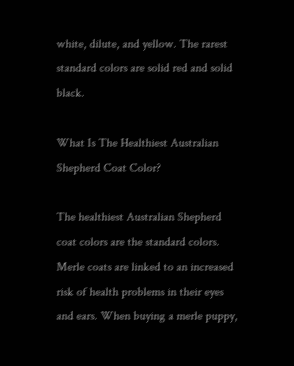white, dilute, and yellow. The rarest standard colors are solid red and solid black.

What Is The Healthiest Australian Shepherd Coat Color?

The healthiest Australian Shepherd coat colors are the standard colors. Merle coats are linked to an increased risk of health problems in their eyes and ears. When buying a merle puppy,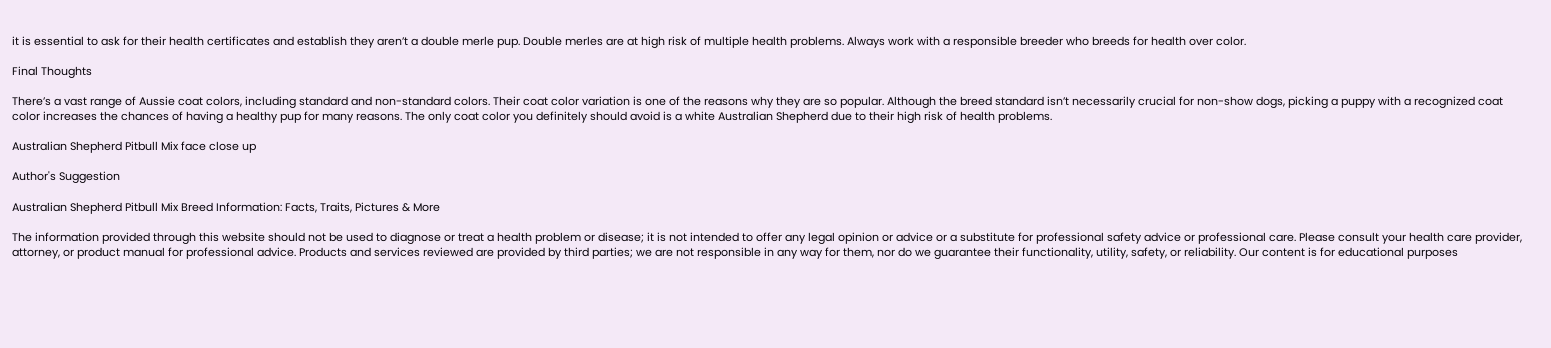it is essential to ask for their health certificates and establish they aren’t a double merle pup. Double merles are at high risk of multiple health problems. Always work with a responsible breeder who breeds for health over color.

Final Thoughts

There’s a vast range of Aussie coat colors, including standard and non-standard colors. Their coat color variation is one of the reasons why they are so popular. Although the breed standard isn’t necessarily crucial for non-show dogs, picking a puppy with a recognized coat color increases the chances of having a healthy pup for many reasons. The only coat color you definitely should avoid is a white Australian Shepherd due to their high risk of health problems.

Australian Shepherd Pitbull Mix face close up

Author's Suggestion

Australian Shepherd Pitbull Mix Breed Information: Facts, Traits, Pictures & More

The information provided through this website should not be used to diagnose or treat a health problem or disease; it is not intended to offer any legal opinion or advice or a substitute for professional safety advice or professional care. Please consult your health care provider, attorney, or product manual for professional advice. Products and services reviewed are provided by third parties; we are not responsible in any way for them, nor do we guarantee their functionality, utility, safety, or reliability. Our content is for educational purposes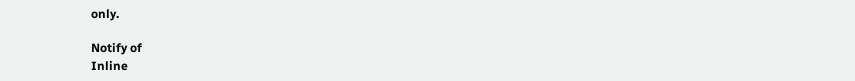only.

Notify of
Inline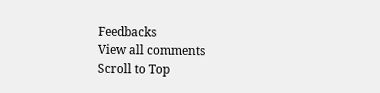Feedbacks
View all comments
Scroll to Top